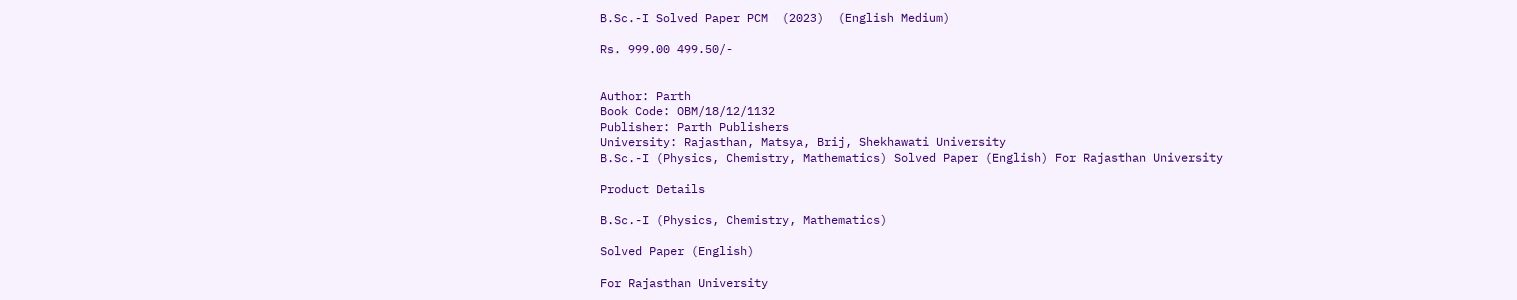B.Sc.-I Solved Paper PCM  (2023)  (English Medium)

Rs. 999.00 499.50/-


Author: Parth
Book Code: OBM/18/12/1132
Publisher: Parth Publishers
University: Rajasthan, Matsya, Brij, Shekhawati University
B.Sc.-I (Physics, Chemistry, Mathematics) Solved Paper (English) For Rajasthan University

Product Details

B.Sc.-I (Physics, Chemistry, Mathematics)

Solved Paper (English)

For Rajasthan University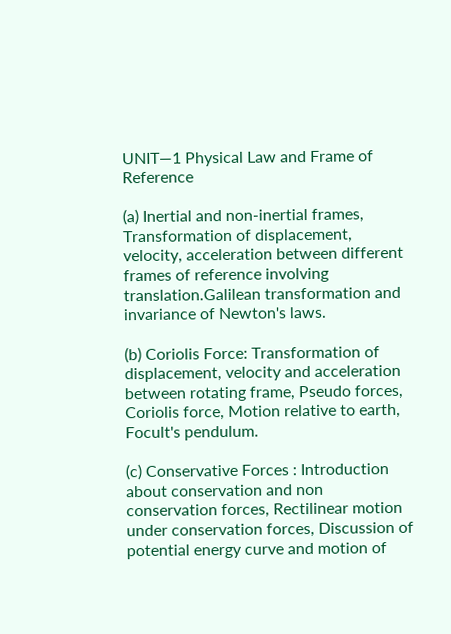UNIT—1 Physical Law and Frame of Reference

(a) Inertial and non-inertial frames, Transformation of displacement, velocity, acceleration between different frames of reference involving translation.Galilean transformation and invariance of Newton's laws.

(b) Coriolis Force: Transformation of displacement, velocity and acceleration between rotating frame, Pseudo forces, Coriolis force, Motion relative to earth, Focult's pendulum.

(c) Conservative Forces : Introduction about conservation and non conservation forces, Rectilinear motion under conservation forces, Discussion of potential energy curve and motion of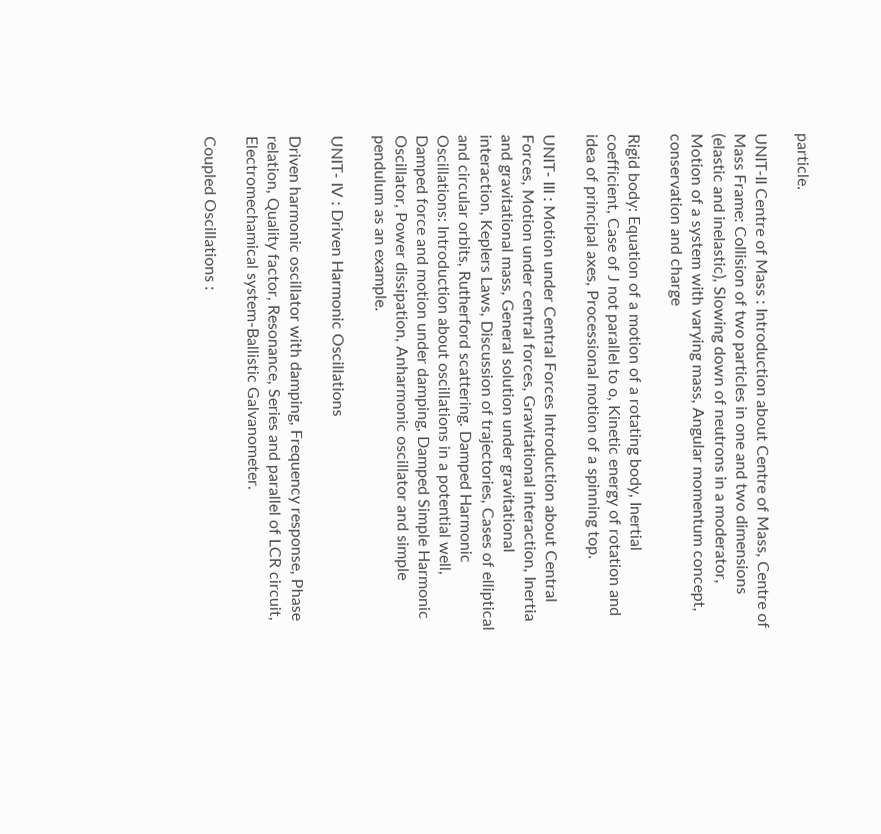particle.

UNIT-II Centre of Mass : Introduction about Centre of Mass, Centre of Mass Frame: Collision of two particles in one and two dimensions (elastic and inelastic), Slowing down of neutrons in a moderator, Motion of a system with varying mass, Angular momentum concept, conservation and charge

Rigid body: Equation of a motion of a rotating body, Inertial coefficient, Case of J not parallel to o, Kinetic energy of rotation and idea of principal axes, Processional motion of a spinning top.

UNIT- III : Motion under Central Forces Introduction about Central Forces, Motion under central forces, Gravitational interaction, Inertia and gravitational mass, General solution under gravitational interaction, Keplers Laws, Discussion of trajectories, Cases of elliptical and circular orbits, Rutherford scattering. Damped Harmonic Oscillations: Introduction about oscillations in a potential well, Damped force and motion under damping, Damped Simple Harmonic Oscillator, Power dissipation, Anharmonic oscillator and simple pendulum as an example.

UNIT- IV : Driven Harmonic Oscillations

Driven harmonic oscillator with damping, Frequency response, Phase relation, Quality factor, Resonance, Series and parallel of LCR circuit, Electromechamical system-Ballistic Galvanometer.

Coupled Oscillations :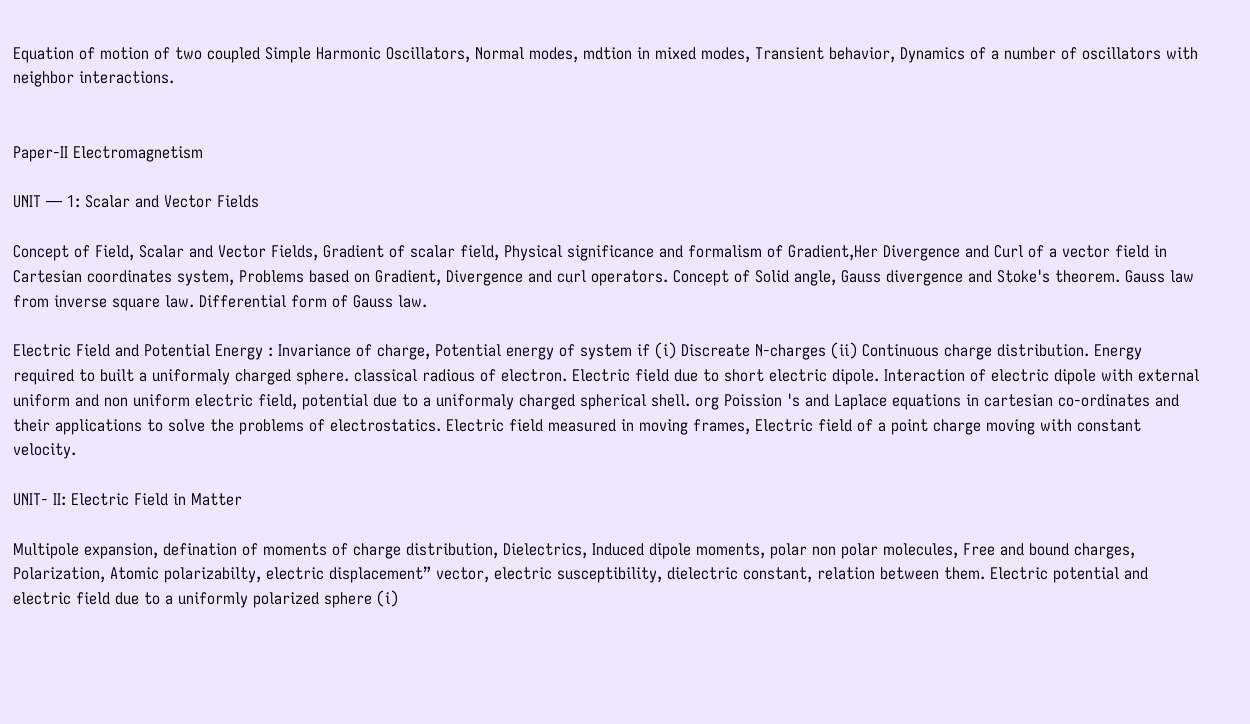Equation of motion of two coupled Simple Harmonic Oscillators, Normal modes, mdtion in mixed modes, Transient behavior, Dynamics of a number of oscillators with neighbor interactions.


Paper-II Electromagnetism

UNIT — 1: Scalar and Vector Fields

Concept of Field, Scalar and Vector Fields, Gradient of scalar field, Physical significance and formalism of Gradient,Her Divergence and Curl of a vector field in Cartesian coordinates system, Problems based on Gradient, Divergence and curl operators. Concept of Solid angle, Gauss divergence and Stoke's theorem. Gauss law from inverse square law. Differential form of Gauss law.

Electric Field and Potential Energy : Invariance of charge, Potential energy of system if (i) Discreate N-charges (ii) Continuous charge distribution. Energy required to built a uniformaly charged sphere. classical radious of electron. Electric field due to short electric dipole. Interaction of electric dipole with external uniform and non uniform electric field, potential due to a uniformaly charged spherical shell. org Poission 's and Laplace equations in cartesian co-ordinates and their applications to solve the problems of electrostatics. Electric field measured in moving frames, Electric field of a point charge moving with constant velocity.

UNIT- II: Electric Field in Matter

Multipole expansion, defination of moments of charge distribution, Dielectrics, Induced dipole moments, polar non polar molecules, Free and bound charges, Polarization, Atomic polarizabilty, electric displacement” vector, electric susceptibility, dielectric constant, relation between them. Electric potential and electric field due to a uniformly polarized sphere (i)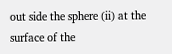out side the sphere (ii) at the surface of the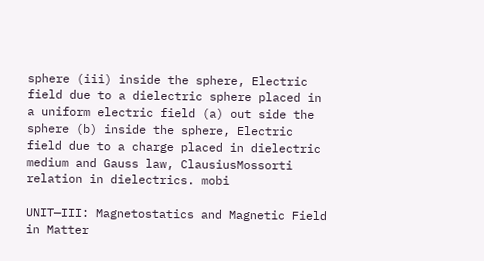sphere (iii) inside the sphere, Electric field due to a dielectric sphere placed in a uniform electric field (a) out side the sphere (b) inside the sphere, Electric field due to a charge placed in dielectric medium and Gauss law, ClausiusMossorti relation in dielectrics. mobi

UNIT—III: Magnetostatics and Magnetic Field in Matter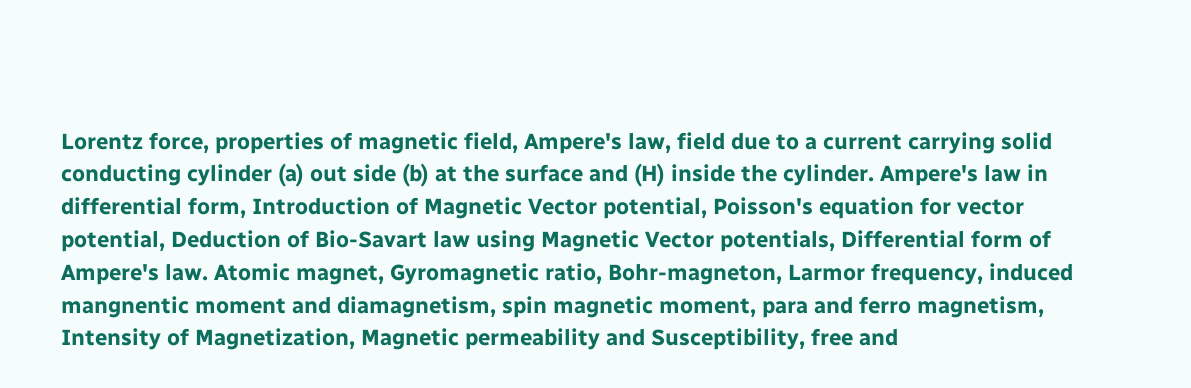Lorentz force, properties of magnetic field, Ampere's law, field due to a current carrying solid conducting cylinder (a) out side (b) at the surface and (H) inside the cylinder. Ampere's law in differential form, Introduction of Magnetic Vector potential, Poisson's equation for vector potential, Deduction of Bio-Savart law using Magnetic Vector potentials, Differential form of Ampere's law. Atomic magnet, Gyromagnetic ratio, Bohr-magneton, Larmor frequency, induced mangnentic moment and diamagnetism, spin magnetic moment, para and ferro magnetism, Intensity of Magnetization, Magnetic permeability and Susceptibility, free and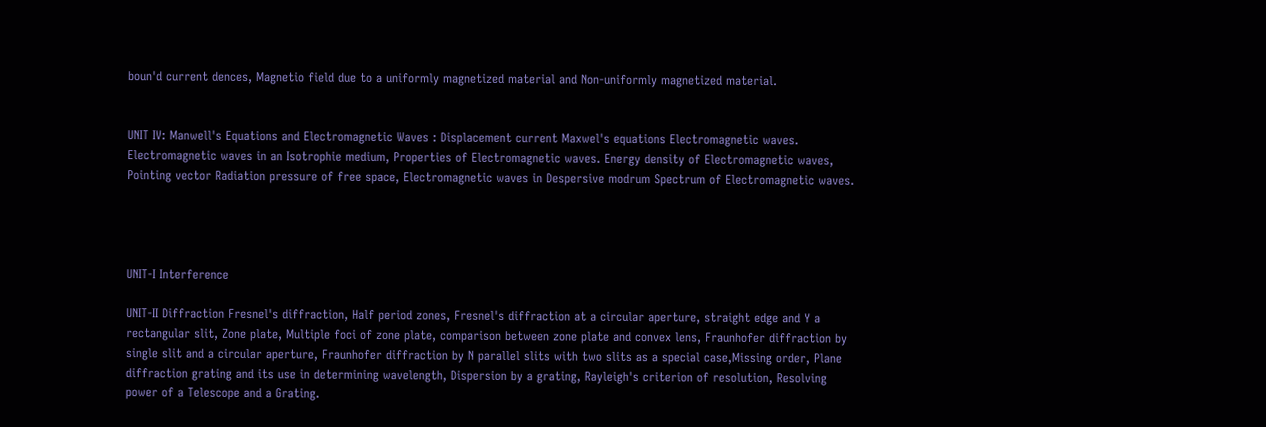boun'd current dences, Magnetio field due to a uniformly magnetized material and Non-uniformly magnetized material.


UNIT IV: Manwell's Equations and Electromagnetic Waves : Displacement current Maxwel's equations Electromagnetic waves. Electromagnetic waves in an Isotrophie medium, Properties of Electromagnetic waves. Energy density of Electromagnetic waves, Pointing vector Radiation pressure of free space, Electromagnetic waves in Despersive modrum Spectrum of Electromagnetic waves.




UNIT-I Interference

UNIT-II Diffraction Fresnel's diffraction, Half period zones, Fresnel's diffraction at a circular aperture, straight edge and Y a rectangular slit, Zone plate, Multiple foci of zone plate, comparison between zone plate and convex lens, Fraunhofer diffraction by single slit and a circular aperture, Fraunhofer diffraction by N parallel slits with two slits as a special case,Missing order, Plane diffraction grating and its use in determining wavelength, Dispersion by a grating, Rayleigh's criterion of resolution, Resolving power of a Telescope and a Grating.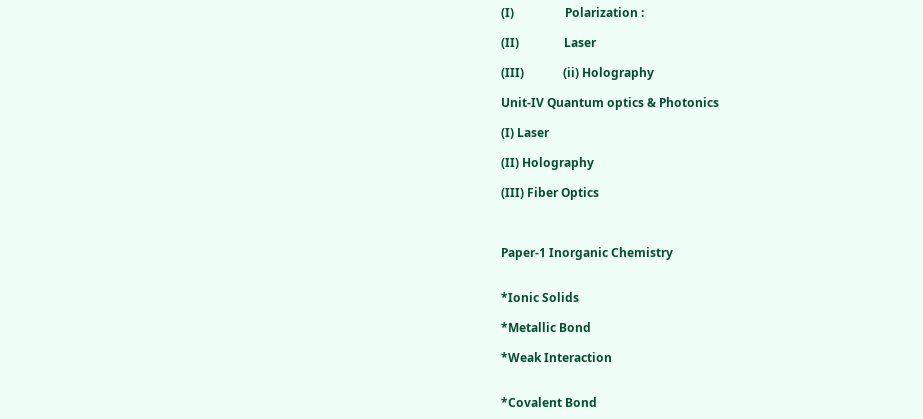(I)                 Polarization :

(II)               Laser

(III)             (ii) Holography

Unit-IV Quantum optics & Photonics

(I) Laser

(II) Holography

(III) Fiber Optics



Paper-1 Inorganic Chemistry


*Ionic Solids

*Metallic Bond

*Weak Interaction


*Covalent Bond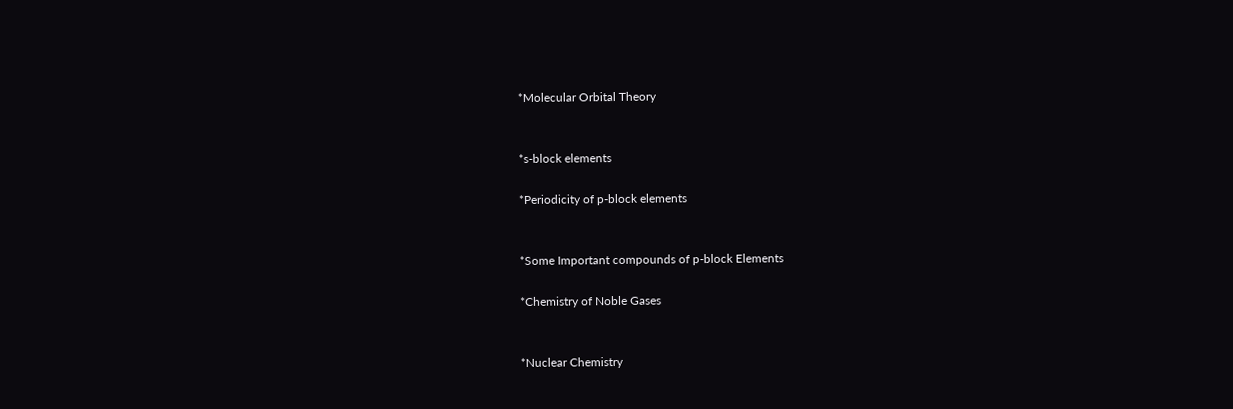*Molecular Orbital Theory


*s-block elements

*Periodicity of p-block elements


*Some Important compounds of p-block Elements

*Chemistry of Noble Gases


*Nuclear Chemistry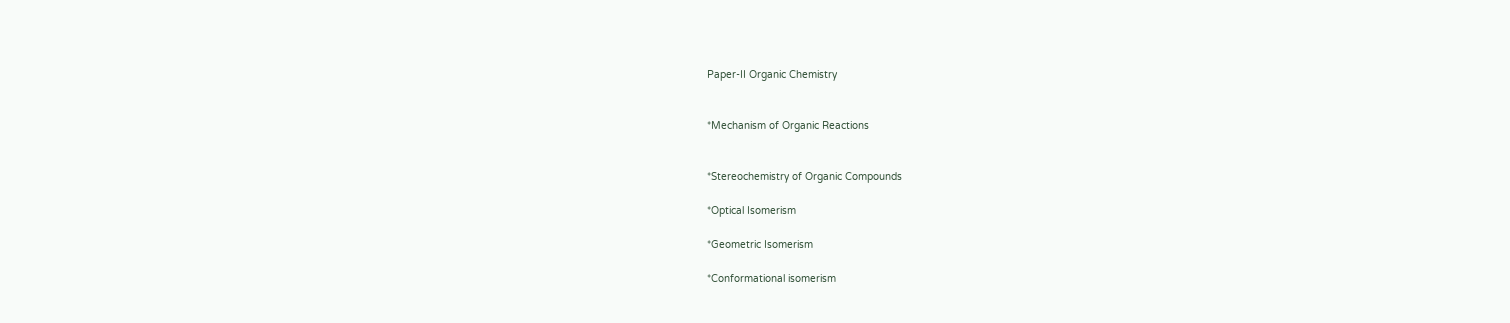Paper-II Organic Chemistry


*Mechanism of Organic Reactions


*Stereochemistry of Organic Compounds

*Optical Isomerism

*Geometric Isomerism

*Conformational isomerism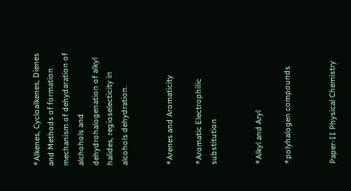*Alkenes, Cycloalkenes, Dienes and Methods of formation mechanism of dehydaration of alchohols and dehydrohalogenation of alkyl halides, regioselecticity in alcohols dehydration.


*Arenes and Aromaticity

*Aromatic Electrophilic substitution


*Alkyl and Aryl

*polyhalogen compounds


Paper-II Physical Chemistry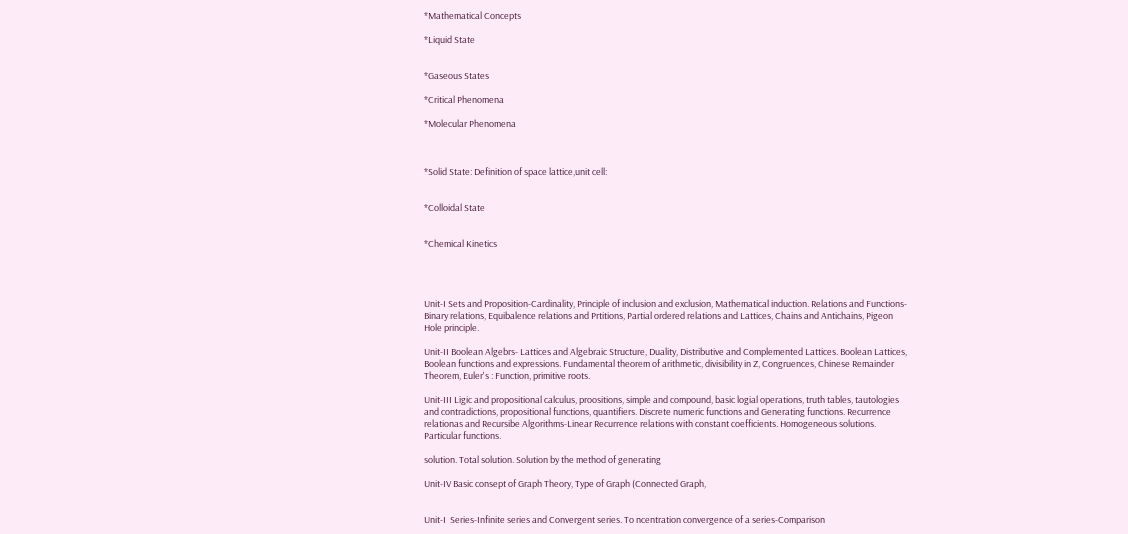*Mathematical Concepts

*Liquid State


*Gaseous States

*Critical Phenomena

*Molecular Phenomena



*Solid State: Definition of space lattice,unit cell:


*Colloidal State


*Chemical Kinetics




Unit-I Sets and Proposition-Cardinality, Principle of inclusion and exclusion, Mathematical induction. Relations and Functions-Binary relations, Equibalence relations and Prtitions, Partial ordered relations and Lattices, Chains and Antichains, Pigeon Hole principle.

Unit-II Boolean Algebrs- Lattices and Algebraic Structure, Duality, Distributive and Complemented Lattices. Boolean Lattices, Boolean functions and expressions. Fundamental theorem of arithmetic, divisibility in Z, Congruences, Chinese Remainder Theorem, Euler's : Function, primitive roots.

Unit-III Ligic and propositional calculus, proositions, simple and compound, basic logial operations, truth tables, tautologies and contradictions, propositional functions, quantifiers. Discrete numeric functions and Generating functions. Recurrence relationas and Recursibe Algorithms-Linear Recurrence relations with constant coefficients. Homogeneous solutions. Particular functions.

solution. Total solution. Solution by the method of generating

Unit-IV Basic consept of Graph Theory, Type of Graph (Connected Graph,


Unit-I  Series-Infinite series and Convergent series. To ncentration convergence of a series-Comparison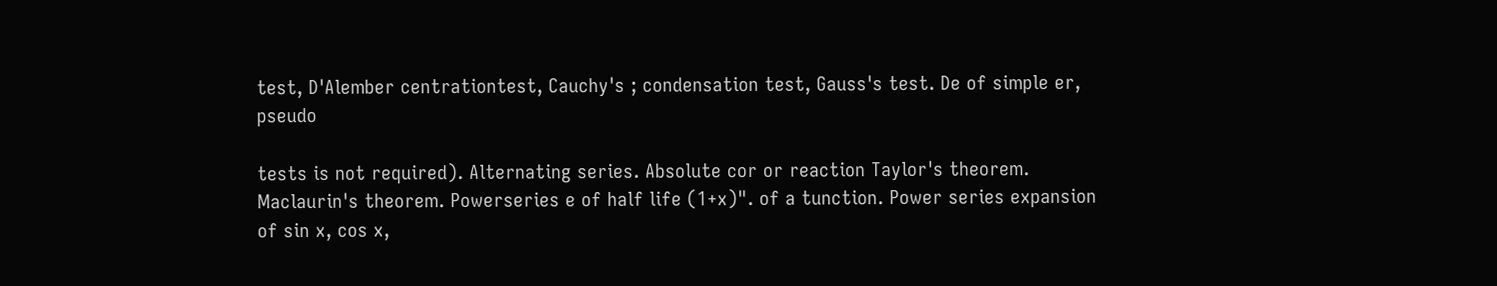test, D'Alember centrationtest, Cauchy's ; condensation test, Gauss's test. De of simple er, pseudo

tests is not required). Alternating series. Absolute cor or reaction Taylor's theorem. Maclaurin's theorem. Powerseries e of half life (1+x)". of a tunction. Power series expansion of sin x, cos x,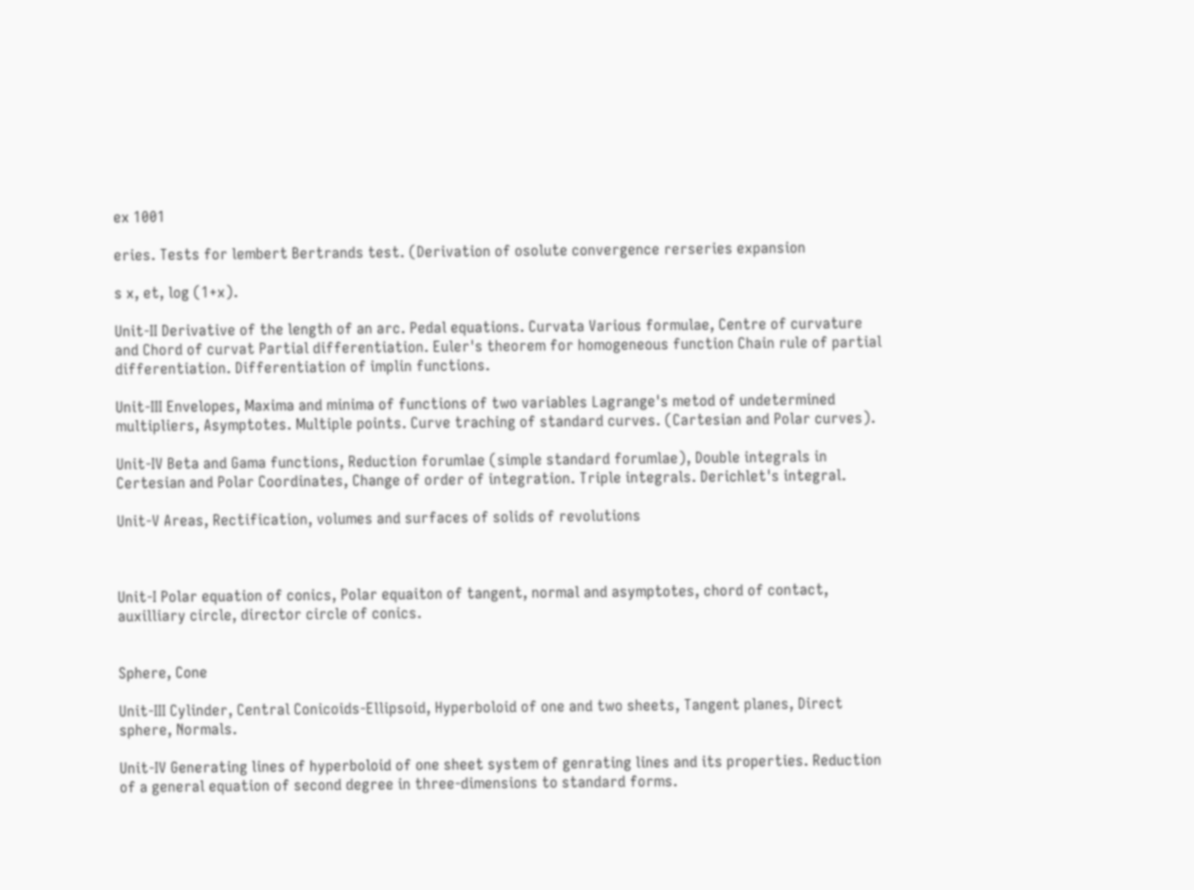ex 1001

eries. Tests for lembert Bertrands test. (Derivation of osolute convergence rerseries expansion

s x, et, log (1+x).

Unit-II Derivative of the length of an arc. Pedal equations. Curvata Various formulae, Centre of curvature and Chord of curvat Partial differentiation. Euler's theorem for homogeneous function Chain rule of partial differentiation. Differentiation of implin functions.

Unit-III Envelopes, Maxima and minima of functions of two variables Lagrange's metod of undetermined multipliers, Asymptotes. Multiple points. Curve traching of standard curves. (Cartesian and Polar curves).

Unit-IV Beta and Gama functions, Reduction forumlae (simple standard forumlae), Double integrals in Certesian and Polar Coordinates, Change of order of integration. Triple integrals. Derichlet's integral.

Unit-V Areas, Rectification, volumes and surfaces of solids of revolutions



Unit-I Polar equation of conics, Polar equaiton of tangent, normal and asymptotes, chord of contact, auxilliary circle, director circle of conics.


Sphere, Cone

Unit-III Cylinder, Central Conicoids-Ellipsoid, Hyperboloid of one and two sheets, Tangent planes, Direct sphere, Normals.

Unit-IV Generating lines of hyperboloid of one sheet system of genrating lines and its properties. Reduction of a general equation of second degree in three-dimensions to standard forms.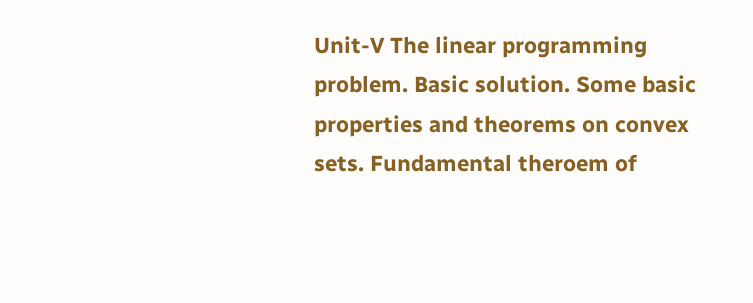Unit-V The linear programming problem. Basic solution. Some basic properties and theorems on convex sets. Fundamental theroem of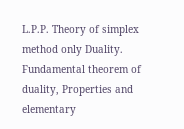L.P.P. Theory of simplex method only Duality. Fundamental theorem of duality, Properties and elementary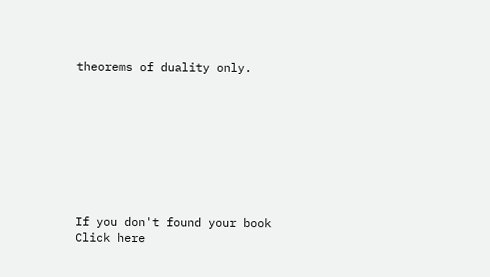theorems of duality only.









If you don't found your book
Click here